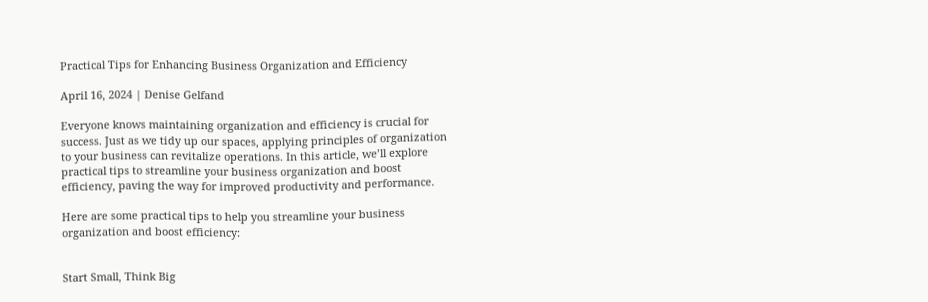Practical Tips for Enhancing Business Organization and Efficiency

April 16, 2024 | Denise Gelfand

Everyone knows maintaining organization and efficiency is crucial for success. Just as we tidy up our spaces, applying principles of organization to your business can revitalize operations. In this article, we’ll explore practical tips to streamline your business organization and boost efficiency, paving the way for improved productivity and performance.

Here are some practical tips to help you streamline your business organization and boost efficiency:


Start Small, Think Big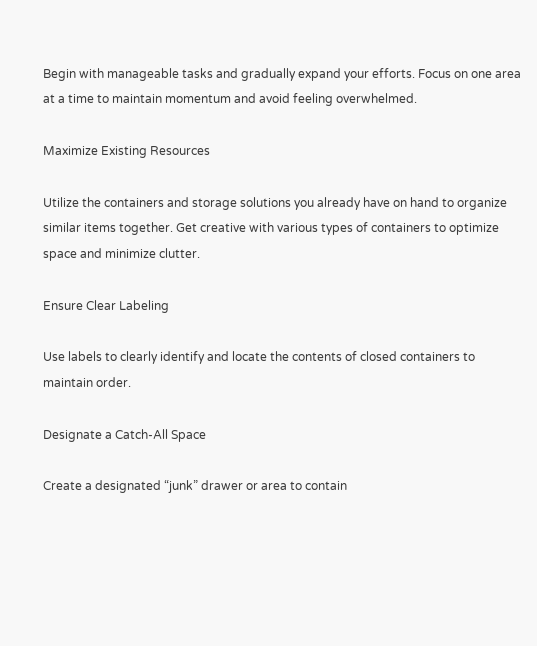Begin with manageable tasks and gradually expand your efforts. Focus on one area at a time to maintain momentum and avoid feeling overwhelmed.

Maximize Existing Resources

Utilize the containers and storage solutions you already have on hand to organize similar items together. Get creative with various types of containers to optimize space and minimize clutter.

Ensure Clear Labeling

Use labels to clearly identify and locate the contents of closed containers to maintain order.

Designate a Catch-All Space

Create a designated “junk” drawer or area to contain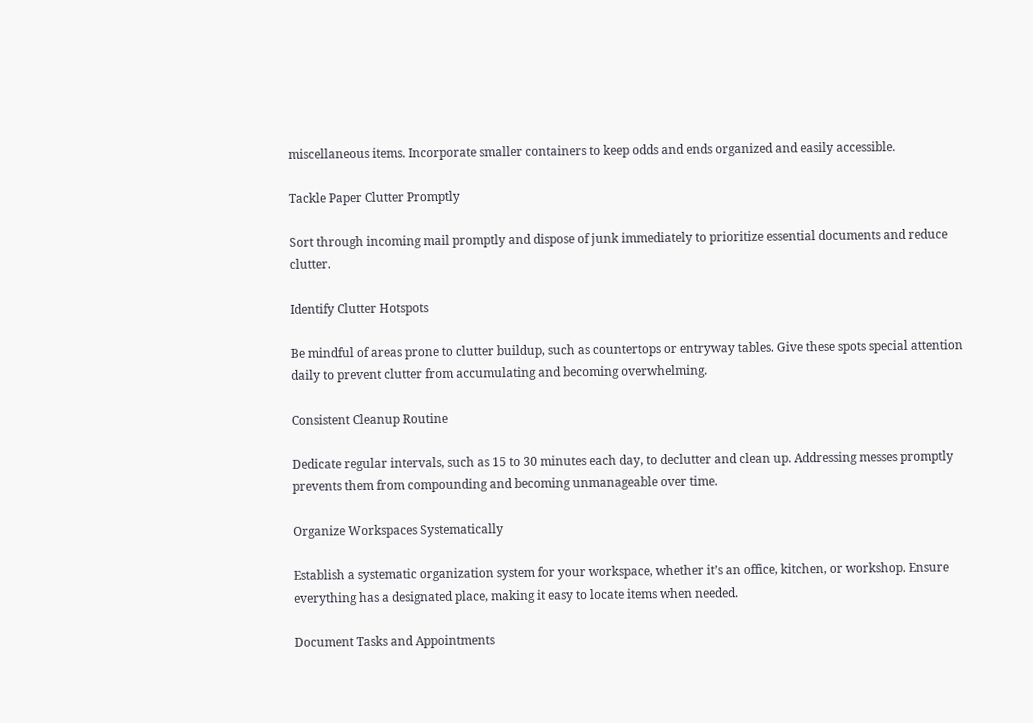miscellaneous items. Incorporate smaller containers to keep odds and ends organized and easily accessible.

Tackle Paper Clutter Promptly

Sort through incoming mail promptly and dispose of junk immediately to prioritize essential documents and reduce clutter.

Identify Clutter Hotspots

Be mindful of areas prone to clutter buildup, such as countertops or entryway tables. Give these spots special attention daily to prevent clutter from accumulating and becoming overwhelming.

Consistent Cleanup Routine

Dedicate regular intervals, such as 15 to 30 minutes each day, to declutter and clean up. Addressing messes promptly prevents them from compounding and becoming unmanageable over time.

Organize Workspaces Systematically

Establish a systematic organization system for your workspace, whether it’s an office, kitchen, or workshop. Ensure everything has a designated place, making it easy to locate items when needed.

Document Tasks and Appointments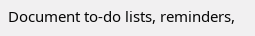Document to-do lists, reminders,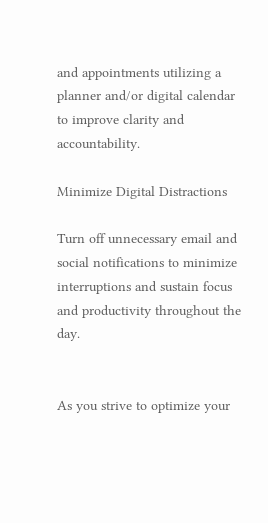and appointments utilizing a planner and/or digital calendar to improve clarity and accountability.

Minimize Digital Distractions

Turn off unnecessary email and social notifications to minimize interruptions and sustain focus and productivity throughout the day.


As you strive to optimize your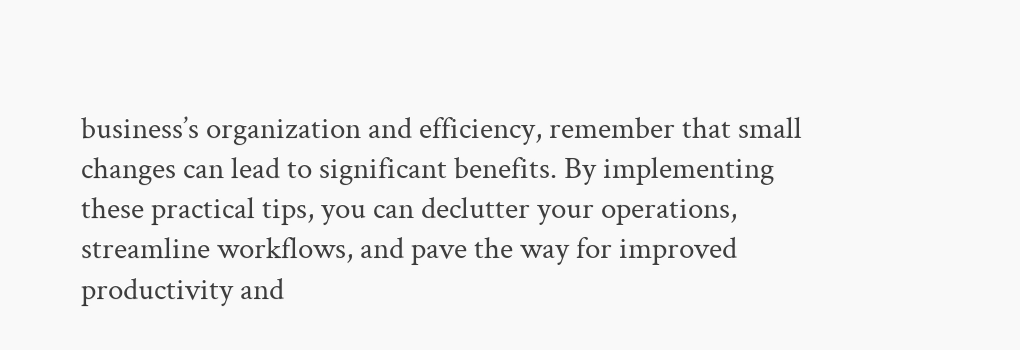business’s organization and efficiency, remember that small changes can lead to significant benefits. By implementing these practical tips, you can declutter your operations, streamline workflows, and pave the way for improved productivity and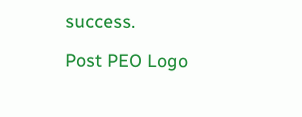success.

Post PEO Logo